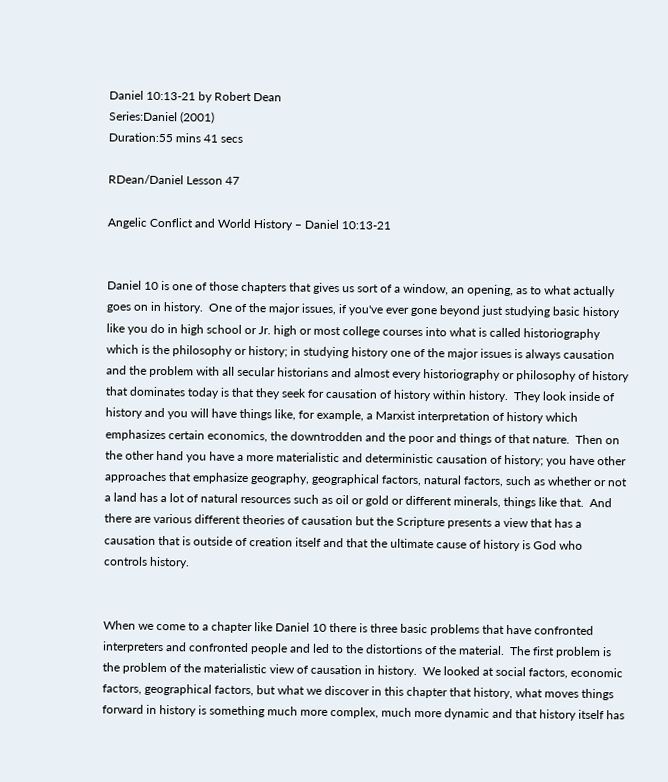Daniel 10:13-21 by Robert Dean
Series:Daniel (2001)
Duration:55 mins 41 secs

RDean/Daniel Lesson 47

Angelic Conflict and World History – Daniel 10:13-21


Daniel 10 is one of those chapters that gives us sort of a window, an opening, as to what actually goes on in history.  One of the major issues, if you've ever gone beyond just studying basic history like you do in high school or Jr. high or most college courses into what is called historiography which is the philosophy or history; in studying history one of the major issues is always causation and the problem with all secular historians and almost every historiography or philosophy of history that dominates today is that they seek for causation of history within history.  They look inside of history and you will have things like, for example, a Marxist interpretation of history which emphasizes certain economics, the downtrodden and the poor and things of that nature.  Then on the other hand you have a more materialistic and deterministic causation of history; you have other approaches that emphasize geography, geographical factors, natural factors, such as whether or not a land has a lot of natural resources such as oil or gold or different minerals, things like that.  And there are various different theories of causation but the Scripture presents a view that has a causation that is outside of creation itself and that the ultimate cause of history is God who controls history.


When we come to a chapter like Daniel 10 there is three basic problems that have confronted interpreters and confronted people and led to the distortions of the material.  The first problem is the problem of the materialistic view of causation in history.  We looked at social factors, economic factors, geographical factors, but what we discover in this chapter that history, what moves things forward in history is something much more complex, much more dynamic and that history itself has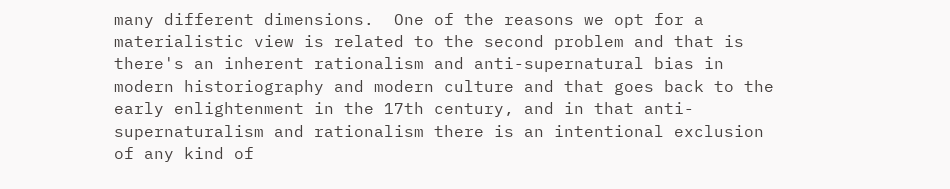many different dimensions.  One of the reasons we opt for a materialistic view is related to the second problem and that is there's an inherent rationalism and anti-supernatural bias in modern historiography and modern culture and that goes back to the early enlightenment in the 17th century, and in that anti-supernaturalism and rationalism there is an intentional exclusion of any kind of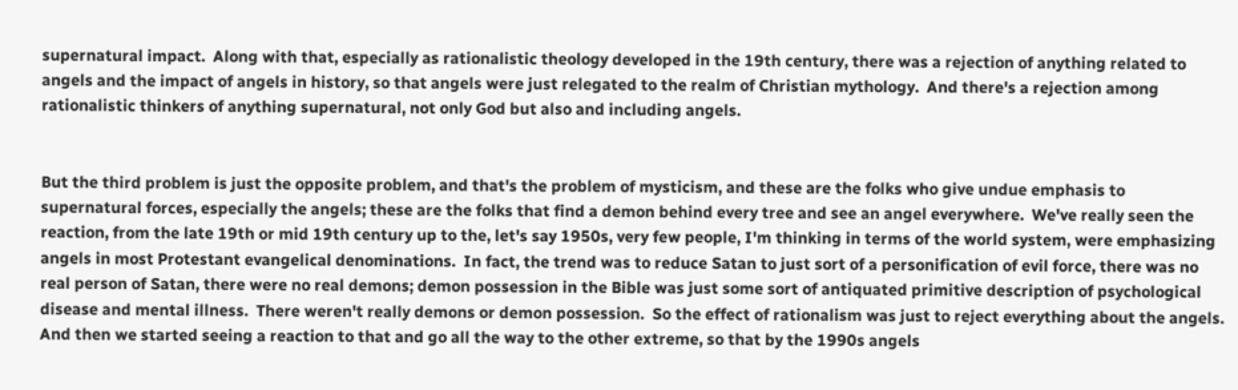supernatural impact.  Along with that, especially as rationalistic theology developed in the 19th century, there was a rejection of anything related to angels and the impact of angels in history, so that angels were just relegated to the realm of Christian mythology.  And there's a rejection among rationalistic thinkers of anything supernatural, not only God but also and including angels.


But the third problem is just the opposite problem, and that's the problem of mysticism, and these are the folks who give undue emphasis to supernatural forces, especially the angels; these are the folks that find a demon behind every tree and see an angel everywhere.  We've really seen the reaction, from the late 19th or mid 19th century up to the, let's say 1950s, very few people, I'm thinking in terms of the world system, were emphasizing angels in most Protestant evangelical denominations.  In fact, the trend was to reduce Satan to just sort of a personification of evil force, there was no real person of Satan, there were no real demons; demon possession in the Bible was just some sort of antiquated primitive description of psychological disease and mental illness.  There weren't really demons or demon possession.  So the effect of rationalism was just to reject everything about the angels.  And then we started seeing a reaction to that and go all the way to the other extreme, so that by the 1990s angels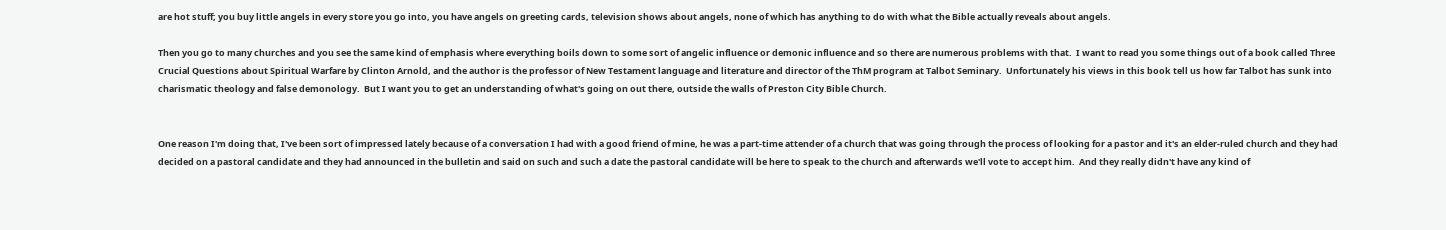are hot stuff; you buy little angels in every store you go into, you have angels on greeting cards, television shows about angels, none of which has anything to do with what the Bible actually reveals about angels.

Then you go to many churches and you see the same kind of emphasis where everything boils down to some sort of angelic influence or demonic influence and so there are numerous problems with that.  I want to read you some things out of a book called Three Crucial Questions about Spiritual Warfare by Clinton Arnold, and the author is the professor of New Testament language and literature and director of the ThM program at Talbot Seminary.  Unfortunately his views in this book tell us how far Talbot has sunk into charismatic theology and false demonology.  But I want you to get an understanding of what's going on out there, outside the walls of Preston City Bible Church.


One reason I'm doing that, I've been sort of impressed lately because of a conversation I had with a good friend of mine, he was a part-time attender of a church that was going through the process of looking for a pastor and it's an elder-ruled church and they had decided on a pastoral candidate and they had announced in the bulletin and said on such and such a date the pastoral candidate will be here to speak to the church and afterwards we'll vote to accept him.  And they really didn't have any kind of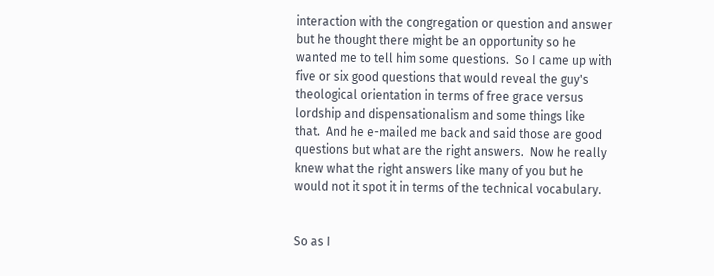interaction with the congregation or question and answer but he thought there might be an opportunity so he wanted me to tell him some questions.  So I came up with five or six good questions that would reveal the guy's theological orientation in terms of free grace versus lordship and dispensationalism and some things like that.  And he e-mailed me back and said those are good questions but what are the right answers.  Now he really knew what the right answers like many of you but he would not it spot it in terms of the technical vocabulary.


So as I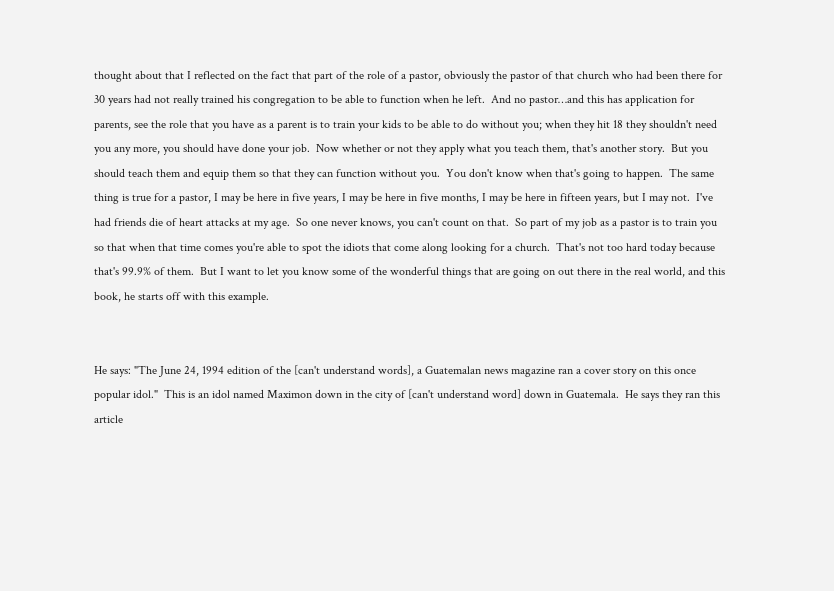thought about that I reflected on the fact that part of the role of a pastor, obviously the pastor of that church who had been there for 30 years had not really trained his congregation to be able to function when he left.  And no pastor…and this has application for parents, see the role that you have as a parent is to train your kids to be able to do without you; when they hit 18 they shouldn't need you any more, you should have done your job.  Now whether or not they apply what you teach them, that's another story.  But you should teach them and equip them so that they can function without you.  You don't know when that's going to happen.  The same thing is true for a pastor, I may be here in five years, I may be here in five months, I may be here in fifteen years, but I may not.  I've had friends die of heart attacks at my age.  So one never knows, you can't count on that.  So part of my job as a pastor is to train you so that when that time comes you're able to spot the idiots that come along looking for a church.  That's not too hard today because that's 99.9% of them.  But I want to let you know some of the wonderful things that are going on out there in the real world, and this book, he starts off with this example.


He says: "The June 24, 1994 edition of the [can't understand words], a Guatemalan news magazine ran a cover story on this once popular idol."  This is an idol named Maximon down in the city of [can't understand word] down in Guatemala.  He says they ran this article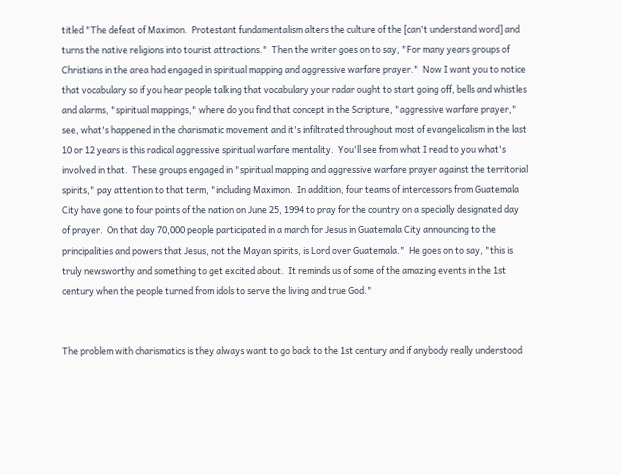titled "The defeat of Maximon.  Protestant fundamentalism alters the culture of the [can't understand word] and turns the native religions into tourist attractions."  Then the writer goes on to say, "For many years groups of Christians in the area had engaged in spiritual mapping and aggressive warfare prayer."  Now I want you to notice that vocabulary so if you hear people talking that vocabulary your radar ought to start going off, bells and whistles and alarms, "spiritual mappings," where do you find that concept in the Scripture, "aggressive warfare prayer," see, what's happened in the charismatic movement and it's infiltrated throughout most of evangelicalism in the last 10 or 12 years is this radical aggressive spiritual warfare mentality.  You'll see from what I read to you what's involved in that.  These groups engaged in "spiritual mapping and aggressive warfare prayer against the territorial spirits," pay attention to that term, "including Maximon.  In addition, four teams of intercessors from Guatemala City have gone to four points of the nation on June 25, 1994 to pray for the country on a specially designated day of prayer.  On that day 70,000 people participated in a march for Jesus in Guatemala City announcing to the principalities and powers that Jesus, not the Mayan spirits, is Lord over Guatemala."  He goes on to say, "this is truly newsworthy and something to get excited about.  It reminds us of some of the amazing events in the 1st century when the people turned from idols to serve the living and true God."


The problem with charismatics is they always want to go back to the 1st century and if anybody really understood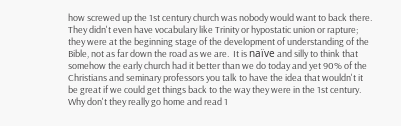how screwed up the 1st century church was nobody would want to back there.  They didn't even have vocabulary like Trinity or hypostatic union or rapture; they were at the beginning stage of the development of understanding of the Bible, not as far down the road as we are.  It is naïve and silly to think that somehow the early church had it better than we do today and yet 90% of the Christians and seminary professors you talk to have the idea that wouldn't it be great if we could get things back to the way they were in the 1st century.  Why don't they really go home and read 1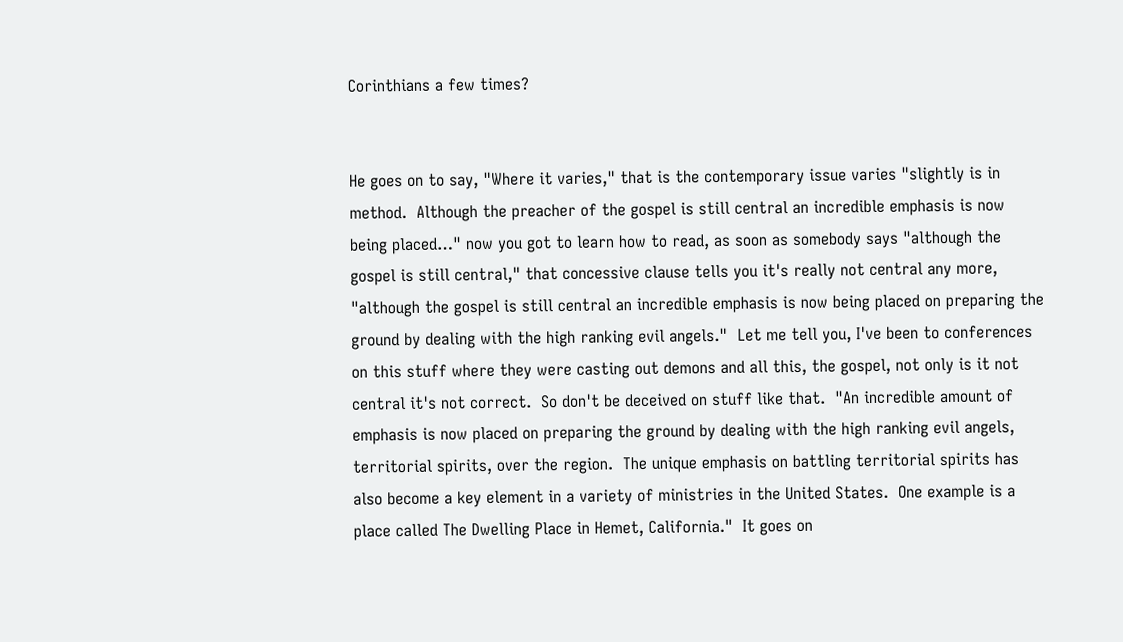Corinthians a few times?


He goes on to say, "Where it varies," that is the contemporary issue varies "slightly is in method.  Although the preacher of the gospel is still central an incredible emphasis is now being placed…" now you got to learn how to read, as soon as somebody says "although the gospel is still central," that concessive clause tells you it's really not central any more, "although the gospel is still central an incredible emphasis is now being placed on preparing the ground by dealing with the high ranking evil angels."  Let me tell you, I've been to conferences on this stuff where they were casting out demons and all this, the gospel, not only is it not central it's not correct.  So don't be deceived on stuff like that.  "An incredible amount of emphasis is now placed on preparing the ground by dealing with the high ranking evil angels, territorial spirits, over the region.  The unique emphasis on battling territorial spirits has also become a key element in a variety of ministries in the United States.  One example is a place called The Dwelling Place in Hemet, California."  It goes on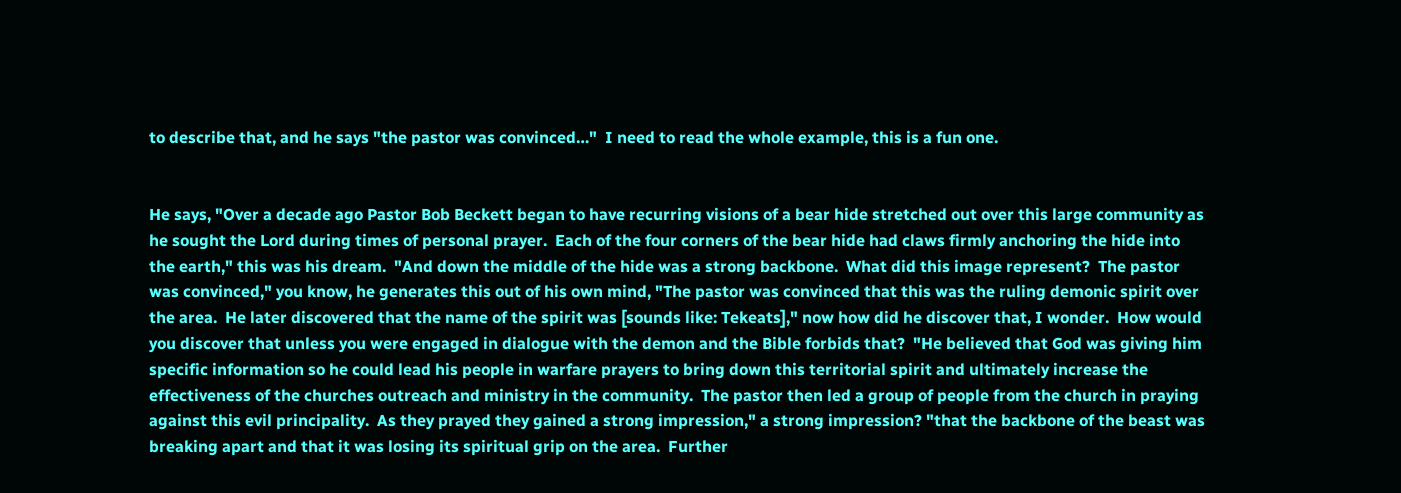to describe that, and he says "the pastor was convinced…"  I need to read the whole example, this is a fun one.


He says, "Over a decade ago Pastor Bob Beckett began to have recurring visions of a bear hide stretched out over this large community as he sought the Lord during times of personal prayer.  Each of the four corners of the bear hide had claws firmly anchoring the hide into the earth," this was his dream.  "And down the middle of the hide was a strong backbone.  What did this image represent?  The pastor was convinced," you know, he generates this out of his own mind, "The pastor was convinced that this was the ruling demonic spirit over the area.  He later discovered that the name of the spirit was [sounds like: Tekeats]," now how did he discover that, I wonder.  How would you discover that unless you were engaged in dialogue with the demon and the Bible forbids that?  "He believed that God was giving him specific information so he could lead his people in warfare prayers to bring down this territorial spirit and ultimately increase the effectiveness of the churches outreach and ministry in the community.  The pastor then led a group of people from the church in praying against this evil principality.  As they prayed they gained a strong impression," a strong impression? "that the backbone of the beast was breaking apart and that it was losing its spiritual grip on the area.  Further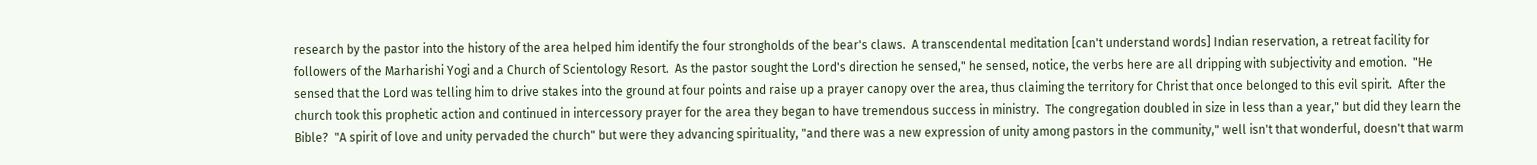research by the pastor into the history of the area helped him identify the four strongholds of the bear's claws.  A transcendental meditation [can't understand words] Indian reservation, a retreat facility for followers of the Marharishi Yogi and a Church of Scientology Resort.  As the pastor sought the Lord's direction he sensed," he sensed, notice, the verbs here are all dripping with subjectivity and emotion.  "He sensed that the Lord was telling him to drive stakes into the ground at four points and raise up a prayer canopy over the area, thus claiming the territory for Christ that once belonged to this evil spirit.  After the church took this prophetic action and continued in intercessory prayer for the area they began to have tremendous success in ministry.  The congregation doubled in size in less than a year," but did they learn the Bible?  "A spirit of love and unity pervaded the church" but were they advancing spirituality, "and there was a new expression of unity among pastors in the community," well isn't that wonderful, doesn't that warm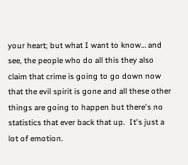your heart; but what I want to know… and see, the people who do all this they also claim that crime is going to go down now that the evil spirit is gone and all these other things are going to happen but there's no statistics that ever back that up.  It's just a lot of emotion.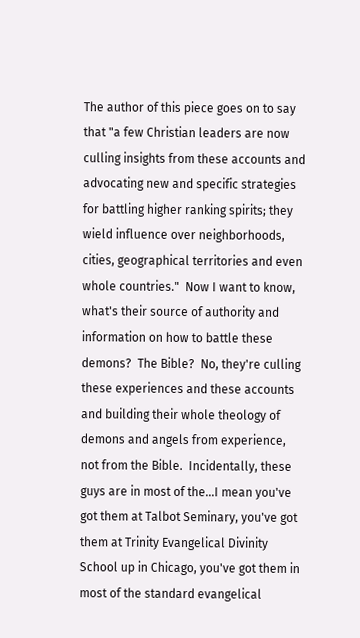The author of this piece goes on to say that "a few Christian leaders are now culling insights from these accounts and advocating new and specific strategies for battling higher ranking spirits; they wield influence over neighborhoods, cities, geographical territories and even whole countries."  Now I want to know, what's their source of authority and information on how to battle these demons?  The Bible?  No, they're culling these experiences and these accounts and building their whole theology of demons and angels from experience, not from the Bible.  Incidentally, these guys are in most of the…I mean you've got them at Talbot Seminary, you've got them at Trinity Evangelical Divinity School up in Chicago, you've got them in most of the standard evangelical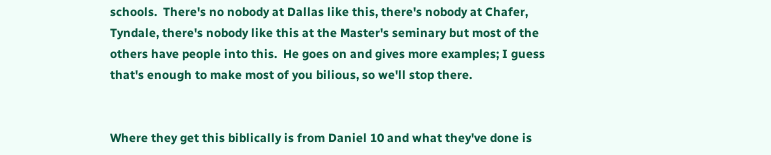schools.  There's no nobody at Dallas like this, there's nobody at Chafer, Tyndale, there's nobody like this at the Master's seminary but most of the others have people into this.  He goes on and gives more examples; I guess that's enough to make most of you bilious, so we'll stop there.


Where they get this biblically is from Daniel 10 and what they've done is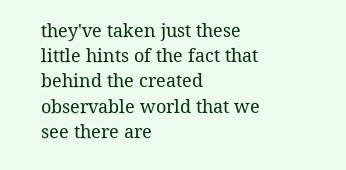they've taken just these little hints of the fact that behind the created observable world that we see there are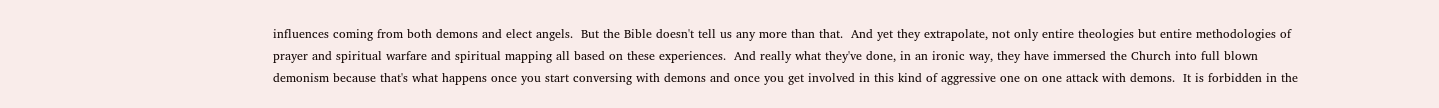influences coming from both demons and elect angels.  But the Bible doesn't tell us any more than that.  And yet they extrapolate, not only entire theologies but entire methodologies of prayer and spiritual warfare and spiritual mapping all based on these experiences.  And really what they've done, in an ironic way, they have immersed the Church into full blown demonism because that's what happens once you start conversing with demons and once you get involved in this kind of aggressive one on one attack with demons.  It is forbidden in the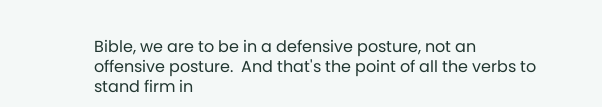Bible, we are to be in a defensive posture, not an offensive posture.  And that's the point of all the verbs to stand firm in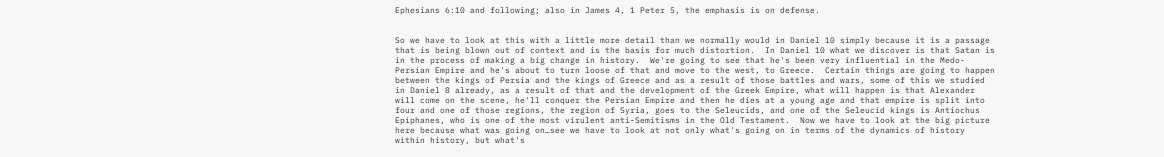Ephesians 6:10 and following; also in James 4, 1 Peter 5, the emphasis is on defense.


So we have to look at this with a little more detail than we normally would in Daniel 10 simply because it is a passage that is being blown out of context and is the basis for much distortion.  In Daniel 10 what we discover is that Satan is in the process of making a big change in history.  We're going to see that he's been very influential in the Medo-Persian Empire and he's about to turn loose of that and move to the west, to Greece.  Certain things are going to happen between the kings of Persia and the kings of Greece and as a result of those battles and wars, some of this we studied in Daniel 8 already, as a result of that and the development of the Greek Empire, what will happen is that Alexander will come on the scene, he'll conquer the Persian Empire and then he dies at a young age and that empire is split into four and one of those regions, the region of Syria, goes to the Seleucids, and one of the Seleucid kings is Antiochus Epiphanes, who is one of the most virulent anti-Semitisms in the Old Testament.  Now we have to look at the big picture here because what was going on…see we have to look at not only what's going on in terms of the dynamics of history within history, but what's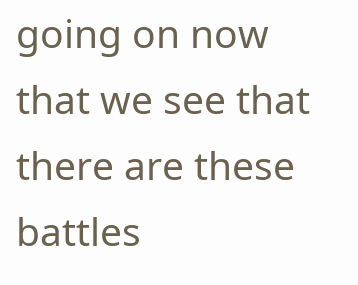going on now that we see that there are these battles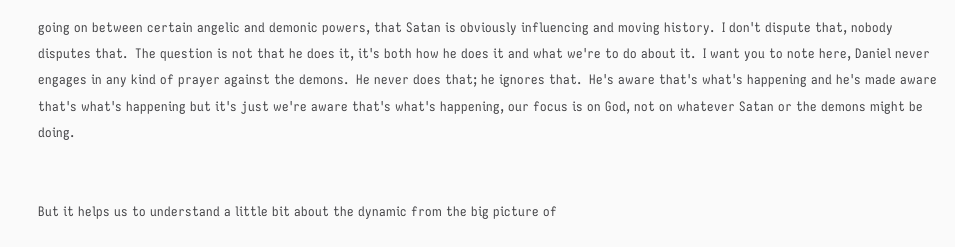going on between certain angelic and demonic powers, that Satan is obviously influencing and moving history.  I don't dispute that, nobody disputes that.  The question is not that he does it, it's both how he does it and what we're to do about it.  I want you to note here, Daniel never engages in any kind of prayer against the demons.  He never does that; he ignores that.  He's aware that's what's happening and he's made aware that's what's happening but it's just we're aware that's what's happening, our focus is on God, not on whatever Satan or the demons might be doing.


But it helps us to understand a little bit about the dynamic from the big picture of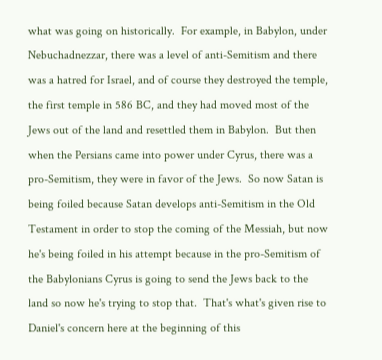what was going on historically.  For example, in Babylon, under Nebuchadnezzar, there was a level of anti-Semitism and there was a hatred for Israel, and of course they destroyed the temple, the first temple in 586 BC, and they had moved most of the Jews out of the land and resettled them in Babylon.  But then when the Persians came into power under Cyrus, there was a pro-Semitism, they were in favor of the Jews.  So now Satan is being foiled because Satan develops anti-Semitism in the Old Testament in order to stop the coming of the Messiah, but now he's being foiled in his attempt because in the pro-Semitism of the Babylonians Cyrus is going to send the Jews back to the land so now he's trying to stop that.  That's what's given rise to Daniel's concern here at the beginning of this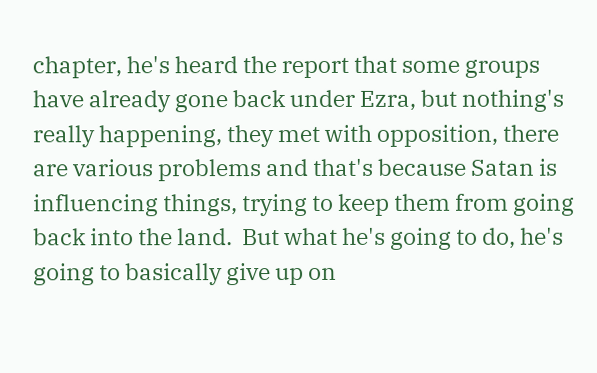chapter, he's heard the report that some groups have already gone back under Ezra, but nothing's really happening, they met with opposition, there are various problems and that's because Satan is influencing things, trying to keep them from going back into the land.  But what he's going to do, he's going to basically give up on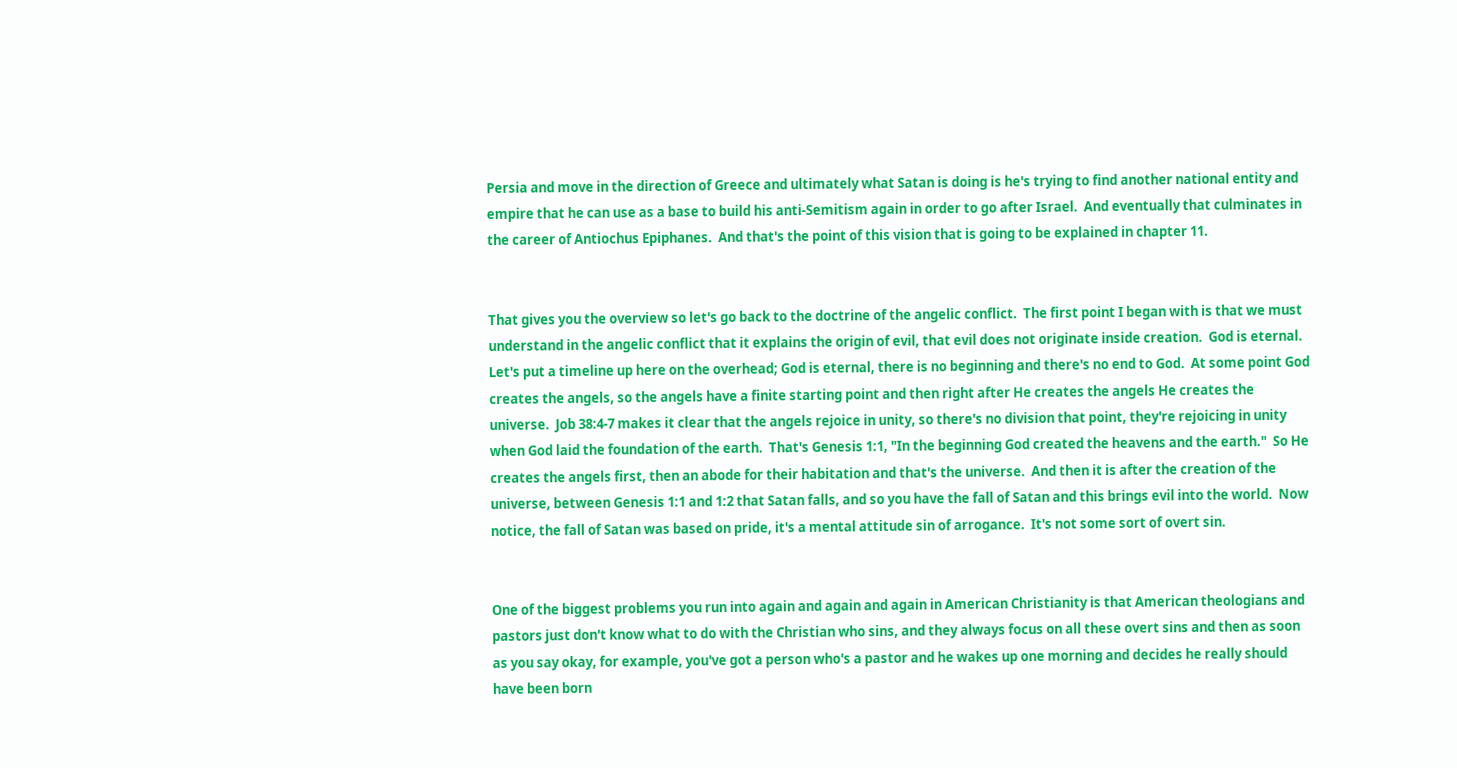Persia and move in the direction of Greece and ultimately what Satan is doing is he's trying to find another national entity and empire that he can use as a base to build his anti-Semitism again in order to go after Israel.  And eventually that culminates in the career of Antiochus Epiphanes.  And that's the point of this vision that is going to be explained in chapter 11.


That gives you the overview so let's go back to the doctrine of the angelic conflict.  The first point I began with is that we must understand in the angelic conflict that it explains the origin of evil, that evil does not originate inside creation.  God is eternal.  Let's put a timeline up here on the overhead; God is eternal, there is no beginning and there's no end to God.  At some point God creates the angels, so the angels have a finite starting point and then right after He creates the angels He creates the universe.  Job 38:4-7 makes it clear that the angels rejoice in unity, so there's no division that point, they're rejoicing in unity when God laid the foundation of the earth.  That's Genesis 1:1, "In the beginning God created the heavens and the earth."  So He creates the angels first, then an abode for their habitation and that's the universe.  And then it is after the creation of the universe, between Genesis 1:1 and 1:2 that Satan falls, and so you have the fall of Satan and this brings evil into the world.  Now notice, the fall of Satan was based on pride, it's a mental attitude sin of arrogance.  It's not some sort of overt sin.


One of the biggest problems you run into again and again and again in American Christianity is that American theologians and pastors just don't know what to do with the Christian who sins, and they always focus on all these overt sins and then as soon as you say okay, for example, you've got a person who's a pastor and he wakes up one morning and decides he really should have been born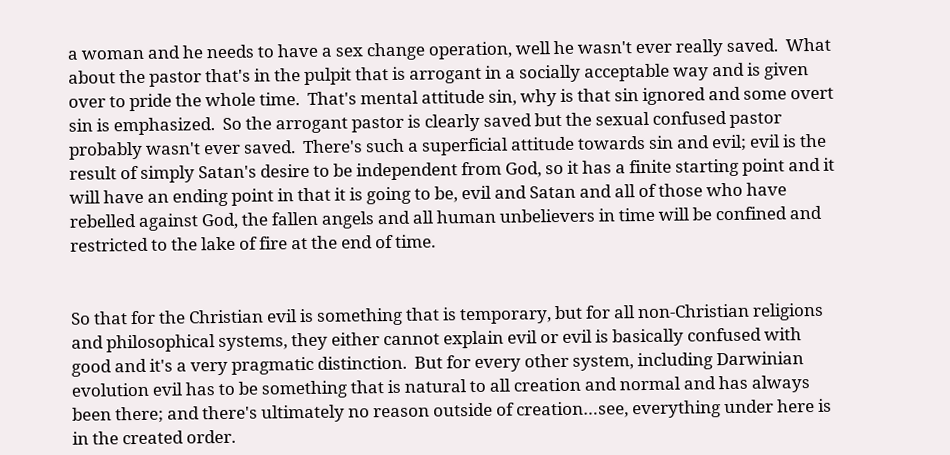a woman and he needs to have a sex change operation, well he wasn't ever really saved.  What about the pastor that's in the pulpit that is arrogant in a socially acceptable way and is given over to pride the whole time.  That's mental attitude sin, why is that sin ignored and some overt sin is emphasized.  So the arrogant pastor is clearly saved but the sexual confused pastor probably wasn't ever saved.  There's such a superficial attitude towards sin and evil; evil is the result of simply Satan's desire to be independent from God, so it has a finite starting point and it will have an ending point in that it is going to be, evil and Satan and all of those who have rebelled against God, the fallen angels and all human unbelievers in time will be confined and restricted to the lake of fire at the end of time.


So that for the Christian evil is something that is temporary, but for all non-Christian religions and philosophical systems, they either cannot explain evil or evil is basically confused with good and it's a very pragmatic distinction.  But for every other system, including Darwinian evolution evil has to be something that is natural to all creation and normal and has always been there; and there's ultimately no reason outside of creation…see, everything under here is in the created order.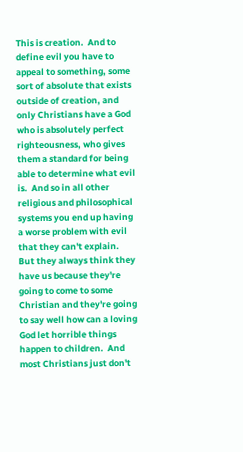This is creation.  And to define evil you have to appeal to something, some sort of absolute that exists outside of creation, and only Christians have a God who is absolutely perfect righteousness, who gives them a standard for being able to determine what evil is.  And so in all other religious and philosophical systems you end up having a worse problem with evil that they can't explain.  But they always think they have us because they're going to come to some Christian and they're going to say well how can a loving God let horrible things happen to children.  And most Christians just don't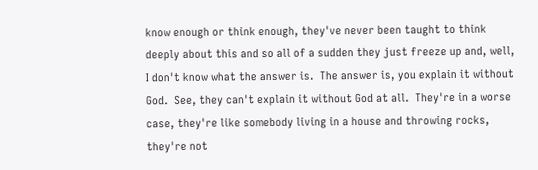know enough or think enough, they've never been taught to think deeply about this and so all of a sudden they just freeze up and, well, I don't know what the answer is.  The answer is, you explain it without God.  See, they can't explain it without God at all.  They're in a worse case, they're like somebody living in a house and throwing rocks, they're not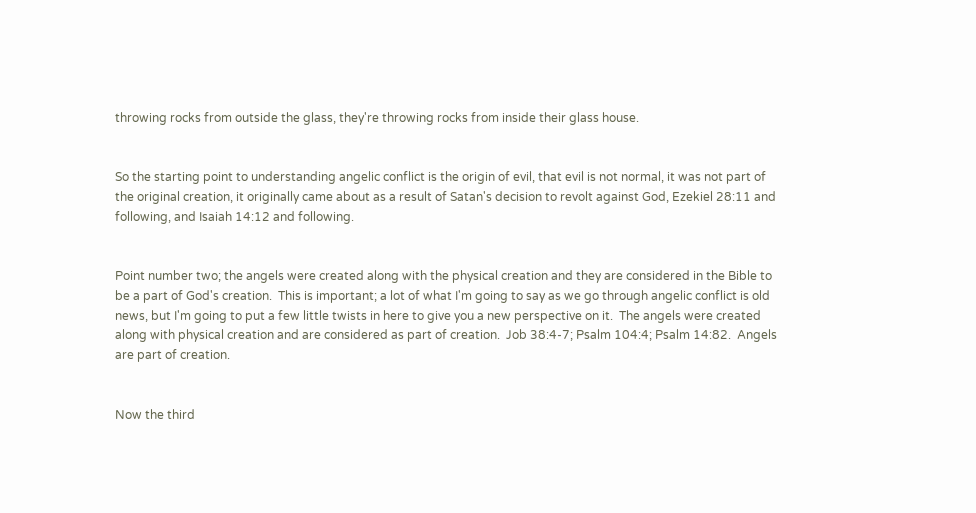throwing rocks from outside the glass, they're throwing rocks from inside their glass house.


So the starting point to understanding angelic conflict is the origin of evil, that evil is not normal, it was not part of the original creation, it originally came about as a result of Satan's decision to revolt against God, Ezekiel 28:11 and following, and Isaiah 14:12 and following.


Point number two; the angels were created along with the physical creation and they are considered in the Bible to be a part of God's creation.  This is important; a lot of what I'm going to say as we go through angelic conflict is old news, but I'm going to put a few little twists in here to give you a new perspective on it.  The angels were created along with physical creation and are considered as part of creation.  Job 38:4-7; Psalm 104:4; Psalm 14:82.  Angels are part of creation.


Now the third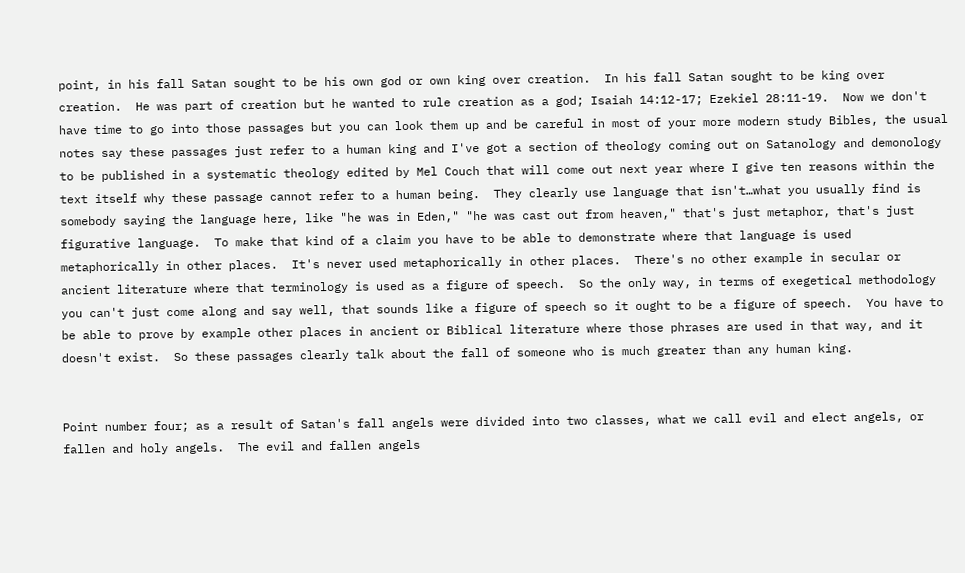point, in his fall Satan sought to be his own god or own king over creation.  In his fall Satan sought to be king over creation.  He was part of creation but he wanted to rule creation as a god; Isaiah 14:12-17; Ezekiel 28:11-19.  Now we don't have time to go into those passages but you can look them up and be careful in most of your more modern study Bibles, the usual notes say these passages just refer to a human king and I've got a section of theology coming out on Satanology and demonology to be published in a systematic theology edited by Mel Couch that will come out next year where I give ten reasons within the text itself why these passage cannot refer to a human being.  They clearly use language that isn't…what you usually find is somebody saying the language here, like "he was in Eden," "he was cast out from heaven," that's just metaphor, that's just figurative language.  To make that kind of a claim you have to be able to demonstrate where that language is used metaphorically in other places.  It's never used metaphorically in other places.  There's no other example in secular or ancient literature where that terminology is used as a figure of speech.  So the only way, in terms of exegetical methodology you can't just come along and say well, that sounds like a figure of speech so it ought to be a figure of speech.  You have to be able to prove by example other places in ancient or Biblical literature where those phrases are used in that way, and it doesn't exist.  So these passages clearly talk about the fall of someone who is much greater than any human king.


Point number four; as a result of Satan's fall angels were divided into two classes, what we call evil and elect angels, or fallen and holy angels.  The evil and fallen angels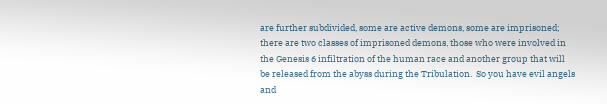are further subdivided, some are active demons, some are imprisoned; there are two classes of imprisoned demons, those who were involved in the Genesis 6 infiltration of the human race and another group that will be released from the abyss during the Tribulation.  So you have evil angels and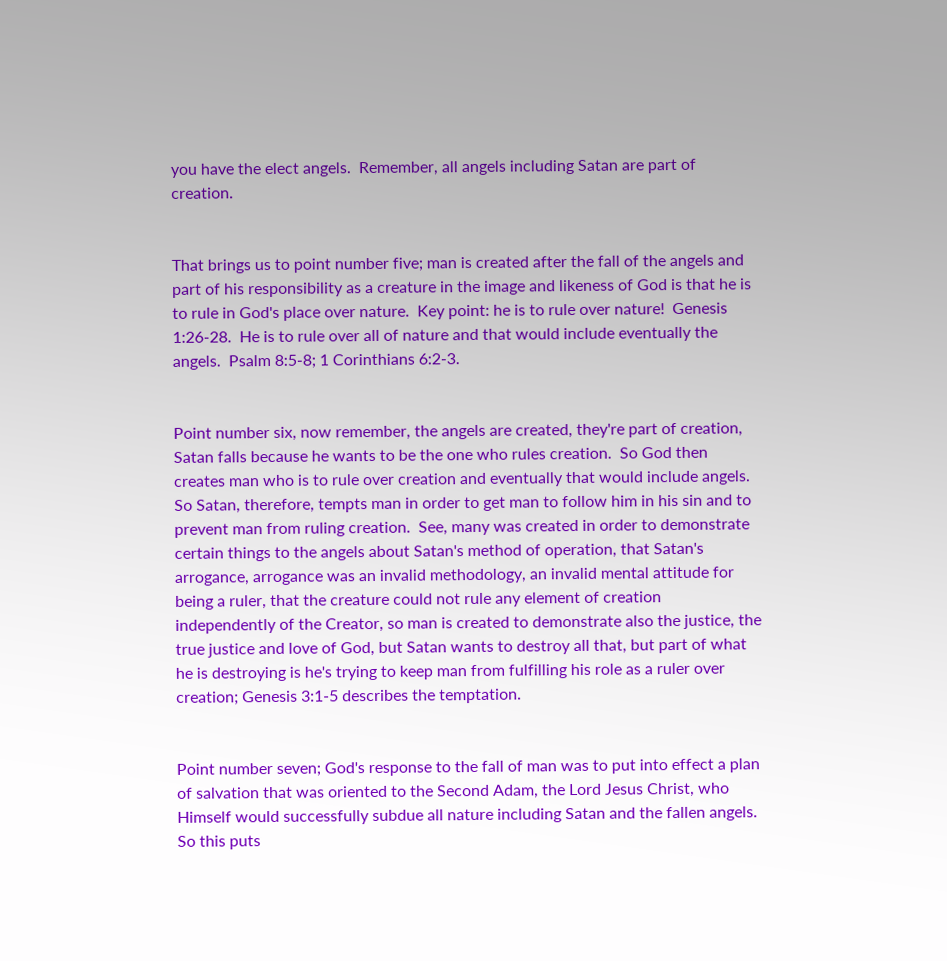you have the elect angels.  Remember, all angels including Satan are part of creation.


That brings us to point number five; man is created after the fall of the angels and part of his responsibility as a creature in the image and likeness of God is that he is to rule in God's place over nature.  Key point: he is to rule over nature!  Genesis 1:26-28.  He is to rule over all of nature and that would include eventually the angels.  Psalm 8:5-8; 1 Corinthians 6:2-3.


Point number six, now remember, the angels are created, they're part of creation, Satan falls because he wants to be the one who rules creation.  So God then creates man who is to rule over creation and eventually that would include angels.  So Satan, therefore, tempts man in order to get man to follow him in his sin and to prevent man from ruling creation.  See, many was created in order to demonstrate certain things to the angels about Satan's method of operation, that Satan's arrogance, arrogance was an invalid methodology, an invalid mental attitude for being a ruler, that the creature could not rule any element of creation independently of the Creator, so man is created to demonstrate also the justice, the true justice and love of God, but Satan wants to destroy all that, but part of what he is destroying is he's trying to keep man from fulfilling his role as a ruler over creation; Genesis 3:1-5 describes the temptation.


Point number seven; God's response to the fall of man was to put into effect a plan of salvation that was oriented to the Second Adam, the Lord Jesus Christ, who Himself would successfully subdue all nature including Satan and the fallen angels.  So this puts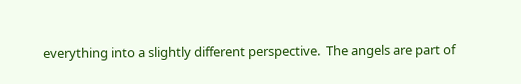everything into a slightly different perspective.  The angels are part of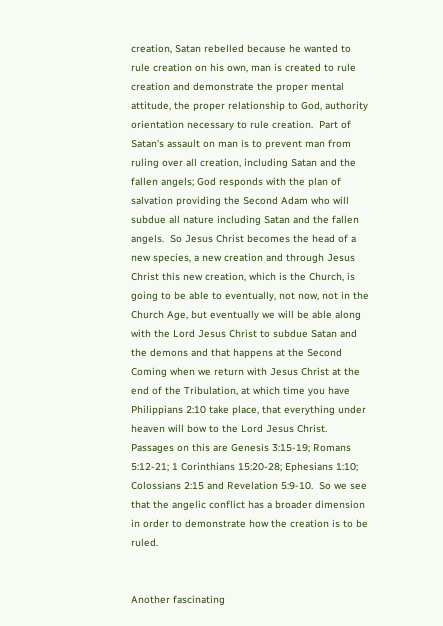creation, Satan rebelled because he wanted to rule creation on his own, man is created to rule creation and demonstrate the proper mental attitude, the proper relationship to God, authority orientation necessary to rule creation.  Part of Satan's assault on man is to prevent man from ruling over all creation, including Satan and the fallen angels; God responds with the plan of salvation providing the Second Adam who will subdue all nature including Satan and the fallen angels.  So Jesus Christ becomes the head of a new species, a new creation and through Jesus Christ this new creation, which is the Church, is going to be able to eventually, not now, not in the Church Age, but eventually we will be able along with the Lord Jesus Christ to subdue Satan and the demons and that happens at the Second Coming when we return with Jesus Christ at the end of the Tribulation, at which time you have Philippians 2:10 take place, that everything under heaven will bow to the Lord Jesus Christ.  Passages on this are Genesis 3:15-19; Romans 5:12-21; 1 Corinthians 15:20-28; Ephesians 1:10; Colossians 2:15 and Revelation 5:9-10.  So we see that the angelic conflict has a broader dimension in order to demonstrate how the creation is to be ruled.


Another fascinating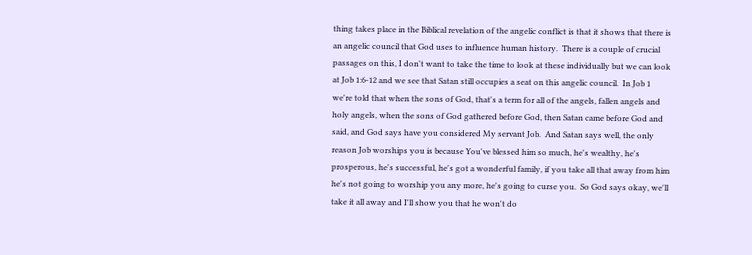thing takes place in the Biblical revelation of the angelic conflict is that it shows that there is an angelic council that God uses to influence human history.  There is a couple of crucial passages on this, I don't want to take the time to look at these individually but we can look at Job 1:6-12 and we see that Satan still occupies a seat on this angelic council.  In Job 1 we're told that when the sons of God, that's a term for all of the angels, fallen angels and holy angels, when the sons of God gathered before God, then Satan came before God and said, and God says have you considered My servant Job.  And Satan says well, the only reason Job worships you is because You've blessed him so much, he's wealthy, he's prosperous, he's successful, he's got a wonderful family, if you take all that away from him he's not going to worship you any more, he's going to curse you.  So God says okay, we'll take it all away and I'll show you that he won't do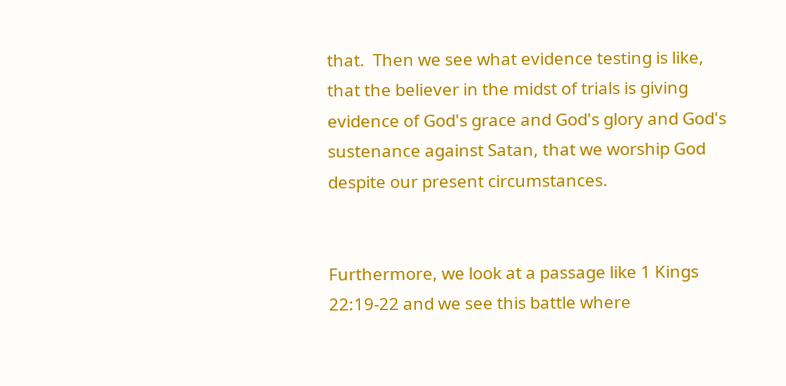that.  Then we see what evidence testing is like, that the believer in the midst of trials is giving evidence of God's grace and God's glory and God's sustenance against Satan, that we worship God despite our present circumstances.


Furthermore, we look at a passage like 1 Kings 22:19-22 and we see this battle where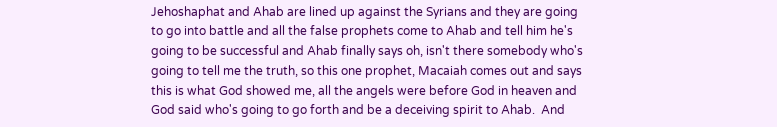Jehoshaphat and Ahab are lined up against the Syrians and they are going to go into battle and all the false prophets come to Ahab and tell him he's going to be successful and Ahab finally says oh, isn't there somebody who's going to tell me the truth, so this one prophet, Macaiah comes out and says this is what God showed me, all the angels were before God in heaven and God said who's going to go forth and be a deceiving spirit to Ahab.  And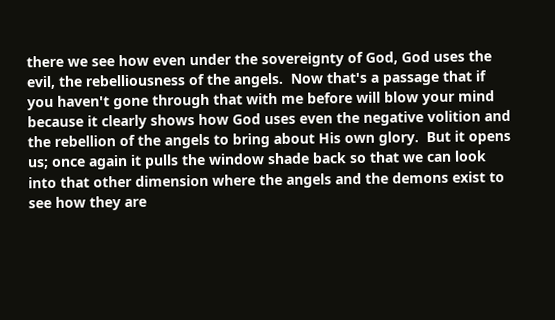there we see how even under the sovereignty of God, God uses the evil, the rebelliousness of the angels.  Now that's a passage that if you haven't gone through that with me before will blow your mind because it clearly shows how God uses even the negative volition and the rebellion of the angels to bring about His own glory.  But it opens us; once again it pulls the window shade back so that we can look into that other dimension where the angels and the demons exist to see how they are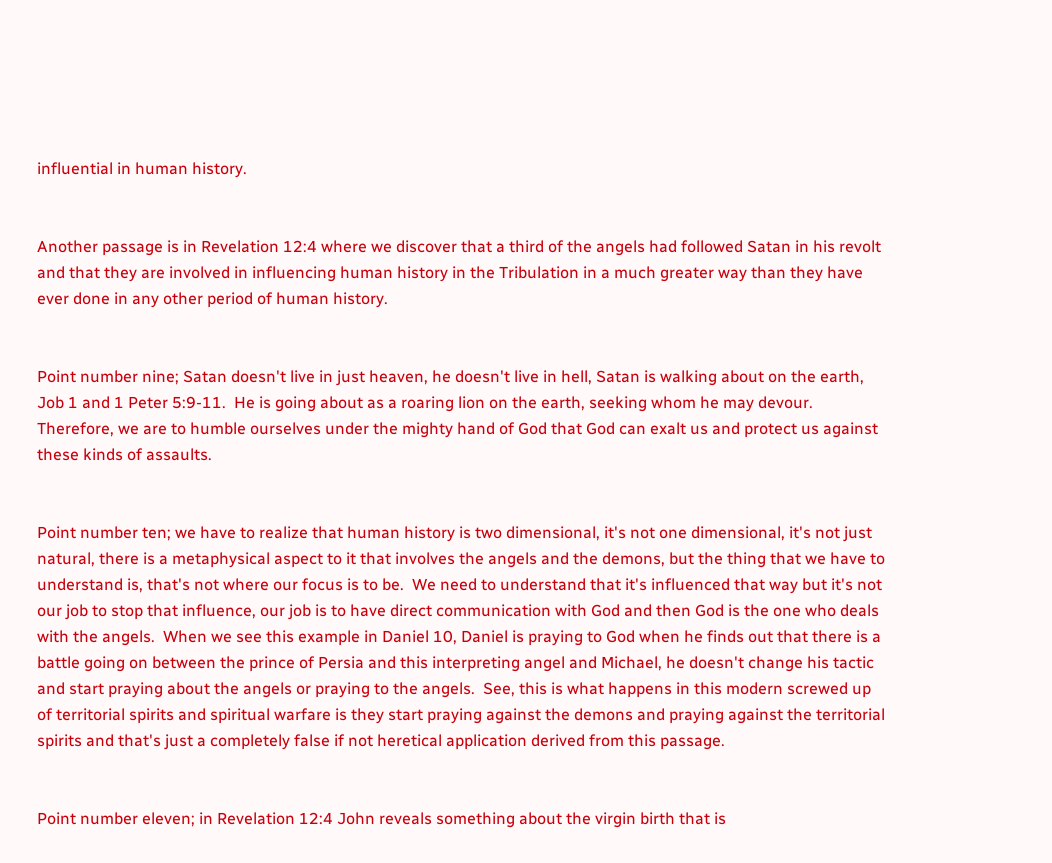influential in human history.


Another passage is in Revelation 12:4 where we discover that a third of the angels had followed Satan in his revolt and that they are involved in influencing human history in the Tribulation in a much greater way than they have ever done in any other period of human history.


Point number nine; Satan doesn't live in just heaven, he doesn't live in hell, Satan is walking about on the earth, Job 1 and 1 Peter 5:9-11.  He is going about as a roaring lion on the earth, seeking whom he may devour.  Therefore, we are to humble ourselves under the mighty hand of God that God can exalt us and protect us against these kinds of assaults.


Point number ten; we have to realize that human history is two dimensional, it's not one dimensional, it's not just natural, there is a metaphysical aspect to it that involves the angels and the demons, but the thing that we have to understand is, that's not where our focus is to be.  We need to understand that it's influenced that way but it's not our job to stop that influence, our job is to have direct communication with God and then God is the one who deals with the angels.  When we see this example in Daniel 10, Daniel is praying to God when he finds out that there is a battle going on between the prince of Persia and this interpreting angel and Michael, he doesn't change his tactic and start praying about the angels or praying to the angels.  See, this is what happens in this modern screwed up of territorial spirits and spiritual warfare is they start praying against the demons and praying against the territorial spirits and that's just a completely false if not heretical application derived from this passage.


Point number eleven; in Revelation 12:4 John reveals something about the virgin birth that is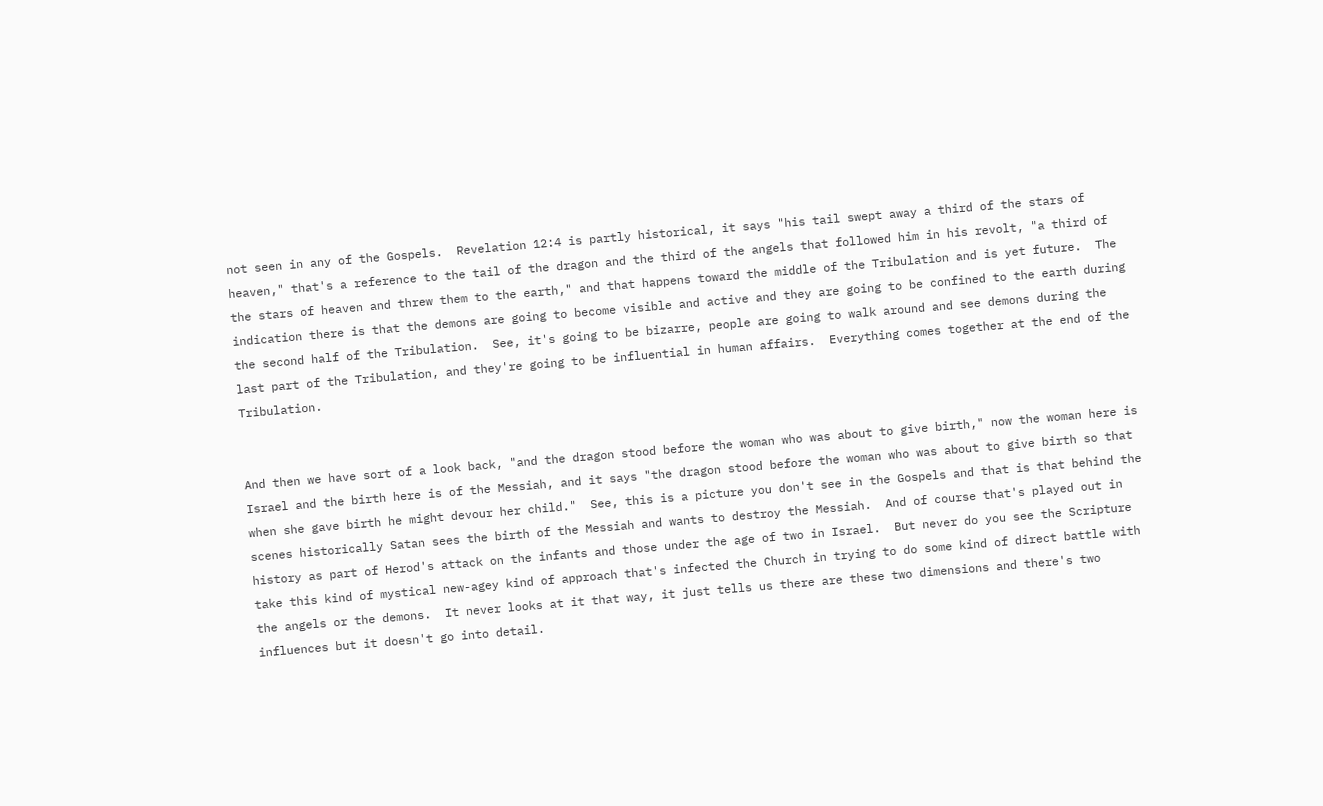not seen in any of the Gospels.  Revelation 12:4 is partly historical, it says "his tail swept away a third of the stars of heaven," that's a reference to the tail of the dragon and the third of the angels that followed him in his revolt, "a third of the stars of heaven and threw them to the earth," and that happens toward the middle of the Tribulation and is yet future.  The indication there is that the demons are going to become visible and active and they are going to be confined to the earth during the second half of the Tribulation.  See, it's going to be bizarre, people are going to walk around and see demons during the last part of the Tribulation, and they're going to be influential in human affairs.  Everything comes together at the end of the Tribulation.


And then we have sort of a look back, "and the dragon stood before the woman who was about to give birth," now the woman here is Israel and the birth here is of the Messiah, and it says "the dragon stood before the woman who was about to give birth so that when she gave birth he might devour her child."  See, this is a picture you don't see in the Gospels and that is that behind the scenes historically Satan sees the birth of the Messiah and wants to destroy the Messiah.  And of course that's played out in history as part of Herod's attack on the infants and those under the age of two in Israel.  But never do you see the Scripture take this kind of mystical new-agey kind of approach that's infected the Church in trying to do some kind of direct battle with the angels or the demons.  It never looks at it that way, it just tells us there are these two dimensions and there's two influences but it doesn't go into detail.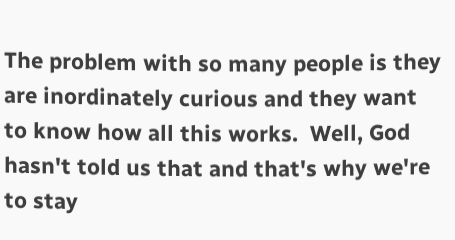The problem with so many people is they are inordinately curious and they want to know how all this works.  Well, God hasn't told us that and that's why we're to stay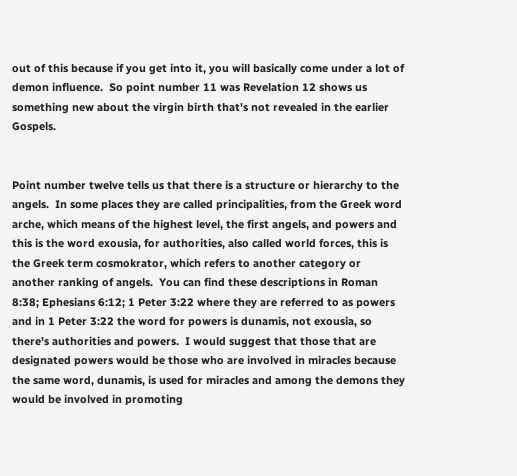out of this because if you get into it, you will basically come under a lot of demon influence.  So point number 11 was Revelation 12 shows us something new about the virgin birth that's not revealed in the earlier Gospels.


Point number twelve tells us that there is a structure or hierarchy to the angels.  In some places they are called principalities, from the Greek word arche, which means of the highest level, the first angels, and powers and this is the word exousia, for authorities, also called world forces, this is the Greek term cosmokrator, which refers to another category or another ranking of angels.  You can find these descriptions in Roman 8:38; Ephesians 6:12; 1 Peter 3:22 where they are referred to as powers and in 1 Peter 3:22 the word for powers is dunamis, not exousia, so there's authorities and powers.  I would suggest that those that are designated powers would be those who are involved in miracles because the same word, dunamis, is used for miracles and among the demons they would be involved in promoting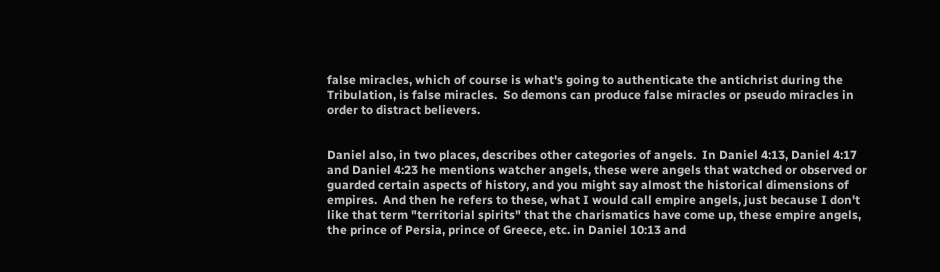false miracles, which of course is what's going to authenticate the antichrist during the Tribulation, is false miracles.  So demons can produce false miracles or pseudo miracles in order to distract believers.


Daniel also, in two places, describes other categories of angels.  In Daniel 4:13, Daniel 4:17 and Daniel 4:23 he mentions watcher angels, these were angels that watched or observed or guarded certain aspects of history, and you might say almost the historical dimensions of empires.  And then he refers to these, what I would call empire angels, just because I don't like that term "territorial spirits" that the charismatics have come up, these empire angels, the prince of Persia, prince of Greece, etc. in Daniel 10:13 and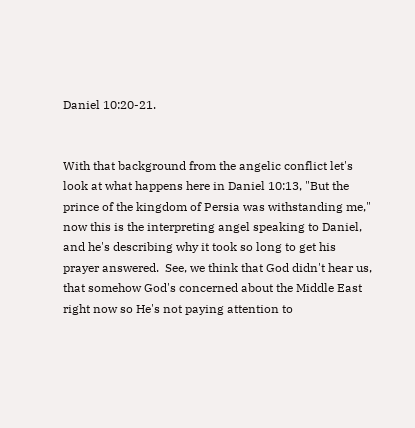Daniel 10:20-21.


With that background from the angelic conflict let's look at what happens here in Daniel 10:13, "But the prince of the kingdom of Persia was withstanding me," now this is the interpreting angel speaking to Daniel, and he's describing why it took so long to get his prayer answered.  See, we think that God didn't hear us, that somehow God's concerned about the Middle East right now so He's not paying attention to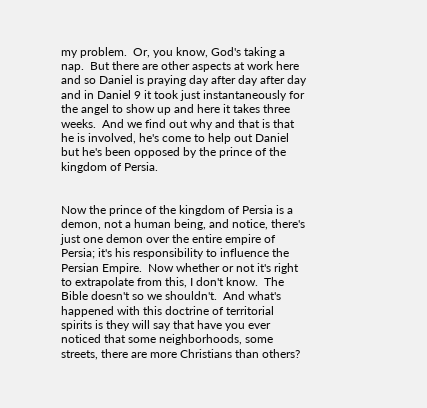my problem.  Or, you know, God's taking a nap.  But there are other aspects at work here and so Daniel is praying day after day after day and in Daniel 9 it took just instantaneously for the angel to show up and here it takes three weeks.  And we find out why and that is that he is involved, he's come to help out Daniel but he's been opposed by the prince of the kingdom of Persia.


Now the prince of the kingdom of Persia is a demon, not a human being, and notice, there's just one demon over the entire empire of Persia; it's his responsibility to influence the Persian Empire.  Now whether or not it's right to extrapolate from this, I don't know.  The Bible doesn't so we shouldn't.  And what's happened with this doctrine of territorial spirits is they will say that have you ever noticed that some neighborhoods, some streets, there are more Christians than others?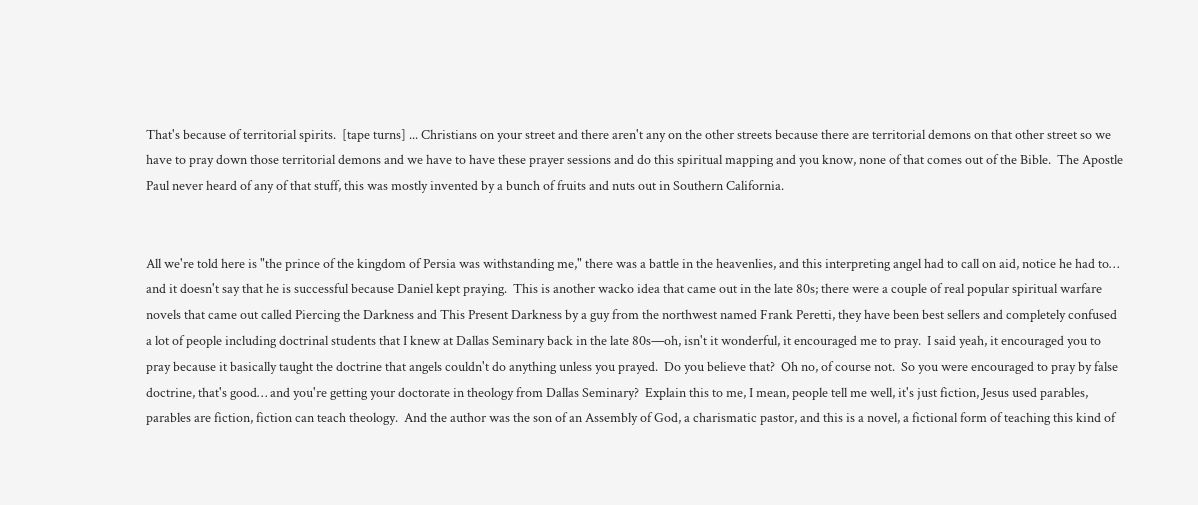That's because of territorial spirits.  [tape turns] ... Christians on your street and there aren't any on the other streets because there are territorial demons on that other street so we have to pray down those territorial demons and we have to have these prayer sessions and do this spiritual mapping and you know, none of that comes out of the Bible.  The Apostle Paul never heard of any of that stuff, this was mostly invented by a bunch of fruits and nuts out in Southern California.


All we're told here is "the prince of the kingdom of Persia was withstanding me," there was a battle in the heavenlies, and this interpreting angel had to call on aid, notice he had to… and it doesn't say that he is successful because Daniel kept praying.  This is another wacko idea that came out in the late 80s; there were a couple of real popular spiritual warfare novels that came out called Piercing the Darkness and This Present Darkness by a guy from the northwest named Frank Peretti, they have been best sellers and completely confused a lot of people including doctrinal students that I knew at Dallas Seminary back in the late 80s—oh, isn't it wonderful, it encouraged me to pray.  I said yeah, it encouraged you to pray because it basically taught the doctrine that angels couldn't do anything unless you prayed.  Do you believe that?  Oh no, of course not.  So you were encouraged to pray by false doctrine, that's good… and you're getting your doctorate in theology from Dallas Seminary?  Explain this to me, I mean, people tell me well, it's just fiction, Jesus used parables, parables are fiction, fiction can teach theology.  And the author was the son of an Assembly of God, a charismatic pastor, and this is a novel, a fictional form of teaching this kind of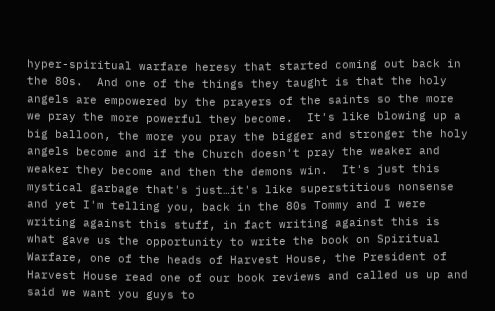hyper-spiritual warfare heresy that started coming out back in the 80s.  And one of the things they taught is that the holy angels are empowered by the prayers of the saints so the more we pray the more powerful they become.  It's like blowing up a big balloon, the more you pray the bigger and stronger the holy angels become and if the Church doesn't pray the weaker and weaker they become and then the demons win.  It's just this mystical garbage that's just…it's like superstitious nonsense and yet I'm telling you, back in the 80s Tommy and I were writing against this stuff, in fact writing against this is what gave us the opportunity to write the book on Spiritual Warfare, one of the heads of Harvest House, the President of Harvest House read one of our book reviews and called us up and said we want you guys to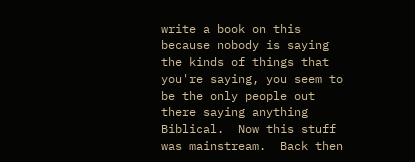write a book on this because nobody is saying the kinds of things that you're saying, you seem to be the only people out there saying anything Biblical.  Now this stuff was mainstream.  Back then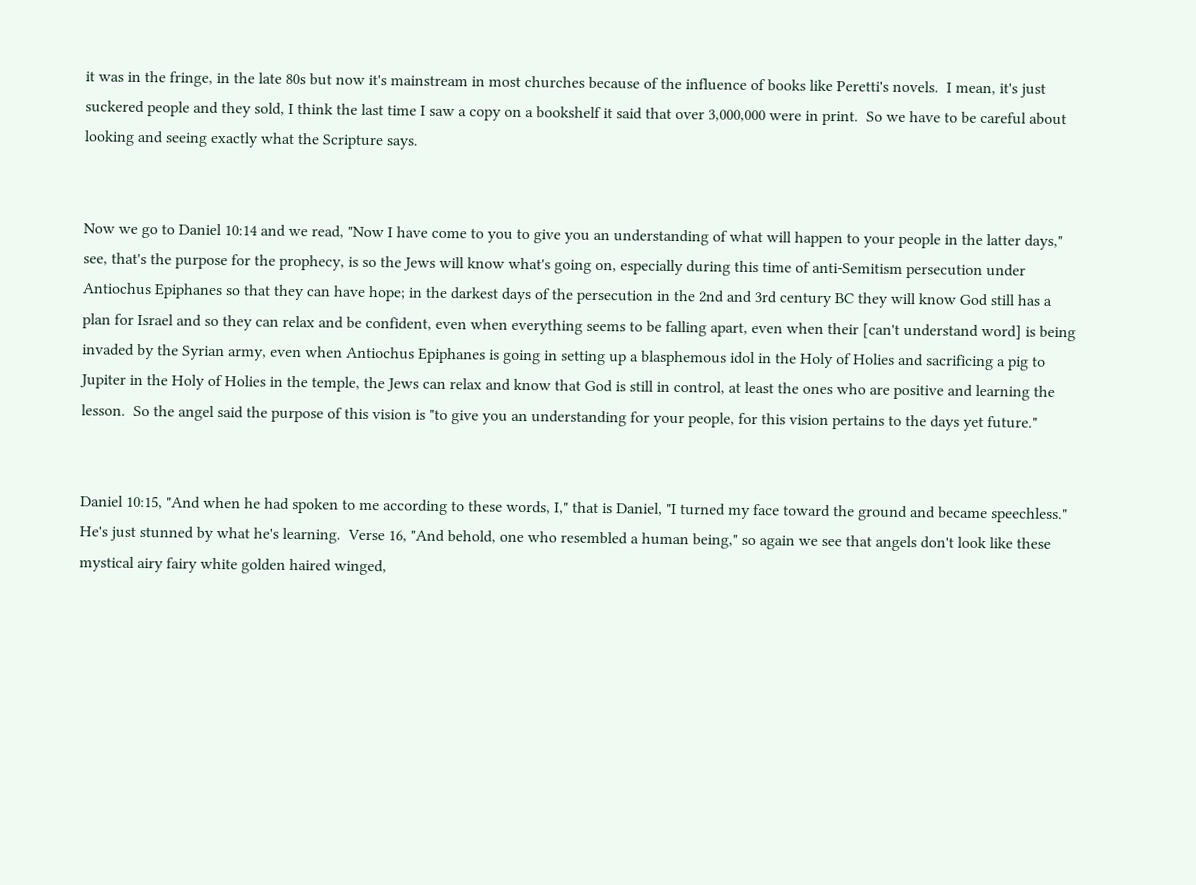it was in the fringe, in the late 80s but now it's mainstream in most churches because of the influence of books like Peretti's novels.  I mean, it's just suckered people and they sold, I think the last time I saw a copy on a bookshelf it said that over 3,000,000 were in print.  So we have to be careful about looking and seeing exactly what the Scripture says.


Now we go to Daniel 10:14 and we read, "Now I have come to you to give you an understanding of what will happen to your people in the latter days," see, that's the purpose for the prophecy, is so the Jews will know what's going on, especially during this time of anti-Semitism persecution under Antiochus Epiphanes so that they can have hope; in the darkest days of the persecution in the 2nd and 3rd century BC they will know God still has a plan for Israel and so they can relax and be confident, even when everything seems to be falling apart, even when their [can't understand word] is being invaded by the Syrian army, even when Antiochus Epiphanes is going in setting up a blasphemous idol in the Holy of Holies and sacrificing a pig to Jupiter in the Holy of Holies in the temple, the Jews can relax and know that God is still in control, at least the ones who are positive and learning the lesson.  So the angel said the purpose of this vision is "to give you an understanding for your people, for this vision pertains to the days yet future."


Daniel 10:15, "And when he had spoken to me according to these words, I," that is Daniel, "I turned my face toward the ground and became speechless."  He's just stunned by what he's learning.  Verse 16, "And behold, one who resembled a human being," so again we see that angels don't look like these mystical airy fairy white golden haired winged,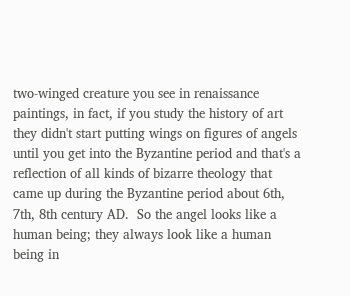two-winged creature you see in renaissance paintings, in fact, if you study the history of art they didn't start putting wings on figures of angels until you get into the Byzantine period and that's a reflection of all kinds of bizarre theology that came up during the Byzantine period about 6th, 7th, 8th century AD.  So the angel looks like a human being; they always look like a human being in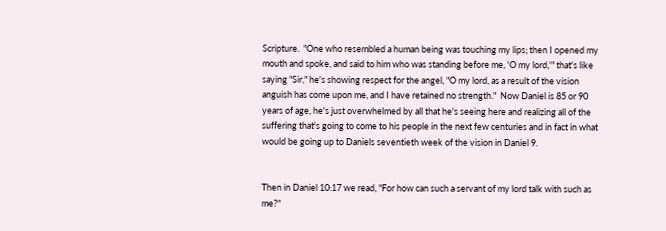Scripture.  "One who resembled a human being was touching my lips; then I opened my mouth and spoke, and said to him who was standing before me, 'O my lord,'" that's like saying "Sir," he's showing respect for the angel, "O my lord, as a result of the vision anguish has come upon me, and I have retained no strength."  Now Daniel is 85 or 90 years of age, he's just overwhelmed by all that he's seeing here and realizing all of the suffering that's going to come to his people in the next few centuries and in fact in what would be going up to Daniels seventieth week of the vision in Daniel 9.


Then in Daniel 10:17 we read, "For how can such a servant of my lord talk with such as me?"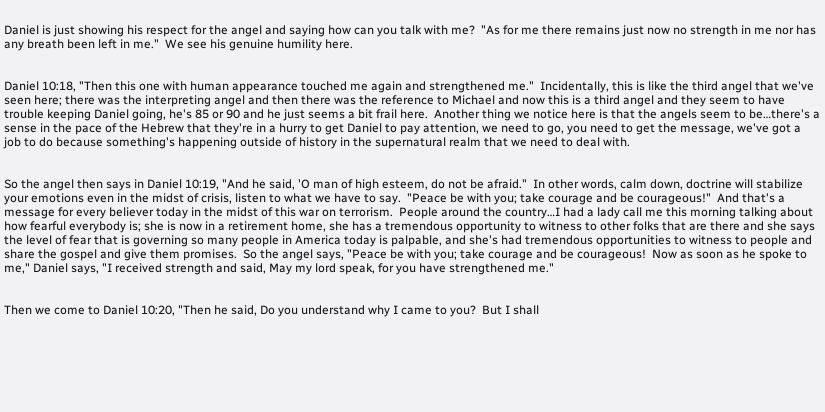Daniel is just showing his respect for the angel and saying how can you talk with me?  "As for me there remains just now no strength in me nor has any breath been left in me."  We see his genuine humility here.


Daniel 10:18, "Then this one with human appearance touched me again and strengthened me."  Incidentally, this is like the third angel that we've seen here; there was the interpreting angel and then there was the reference to Michael and now this is a third angel and they seem to have trouble keeping Daniel going, he's 85 or 90 and he just seems a bit frail here.  Another thing we notice here is that the angels seem to be…there's a sense in the pace of the Hebrew that they're in a hurry to get Daniel to pay attention, we need to go, you need to get the message, we've got a job to do because something's happening outside of history in the supernatural realm that we need to deal with.


So the angel then says in Daniel 10:19, "And he said, 'O man of high esteem, do not be afraid."  In other words, calm down, doctrine will stabilize your emotions even in the midst of crisis, listen to what we have to say.  "Peace be with you; take courage and be courageous!"  And that's a message for every believer today in the midst of this war on terrorism.  People around the country…I had a lady call me this morning talking about how fearful everybody is; she is now in a retirement home, she has a tremendous opportunity to witness to other folks that are there and she says the level of fear that is governing so many people in America today is palpable, and she's had tremendous opportunities to witness to people and share the gospel and give them promises.  So the angel says, "Peace be with you; take courage and be courageous!  Now as soon as he spoke to me," Daniel says, "I received strength and said, May my lord speak, for you have strengthened me."


Then we come to Daniel 10:20, "Then he said, Do you understand why I came to you?  But I shall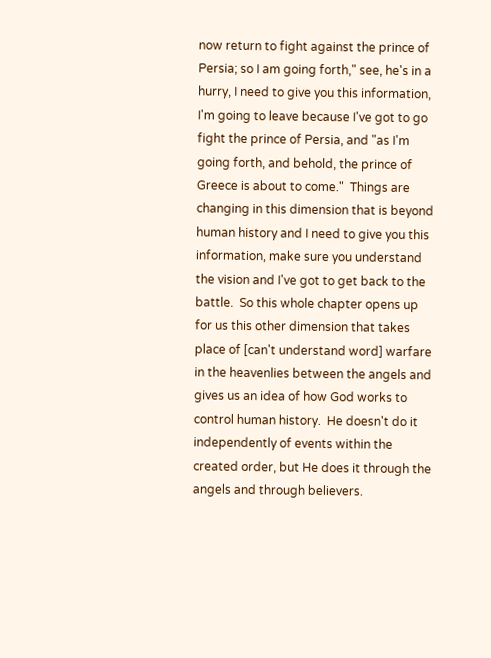now return to fight against the prince of Persia; so I am going forth," see, he's in a hurry, I need to give you this information, I'm going to leave because I've got to go fight the prince of Persia, and "as I'm going forth, and behold, the prince of Greece is about to come."  Things are changing in this dimension that is beyond human history and I need to give you this information, make sure you understand the vision and I've got to get back to the battle.  So this whole chapter opens up for us this other dimension that takes place of [can't understand word] warfare in the heavenlies between the angels and gives us an idea of how God works to control human history.  He doesn't do it independently of events within the created order, but He does it through the angels and through believers.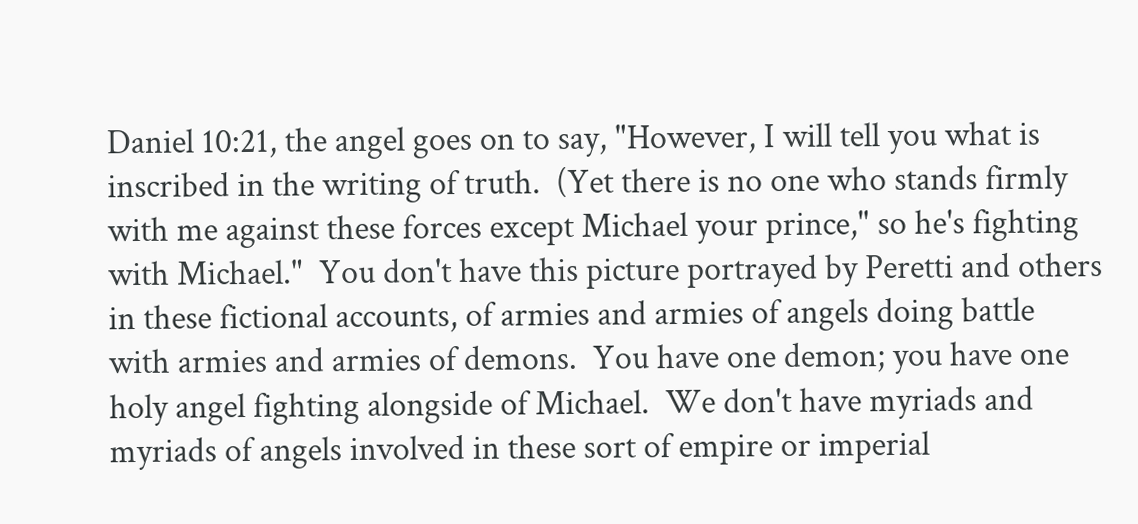Daniel 10:21, the angel goes on to say, "However, I will tell you what is inscribed in the writing of truth.  (Yet there is no one who stands firmly with me against these forces except Michael your prince," so he's fighting with Michael."  You don't have this picture portrayed by Peretti and others in these fictional accounts, of armies and armies of angels doing battle with armies and armies of demons.  You have one demon; you have one holy angel fighting alongside of Michael.  We don't have myriads and myriads of angels involved in these sort of empire or imperial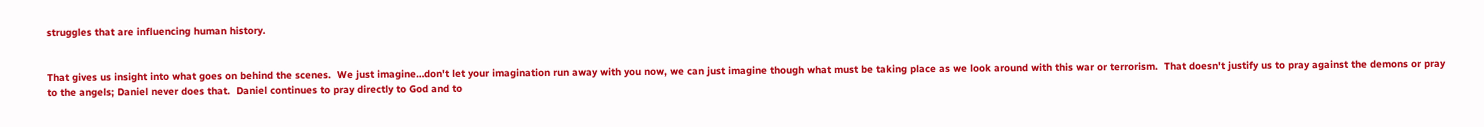struggles that are influencing human history.


That gives us insight into what goes on behind the scenes.  We just imagine…don't let your imagination run away with you now, we can just imagine though what must be taking place as we look around with this war or terrorism.  That doesn't justify us to pray against the demons or pray to the angels; Daniel never does that.  Daniel continues to pray directly to God and to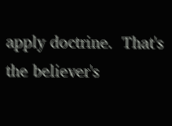apply doctrine.  That's the believer's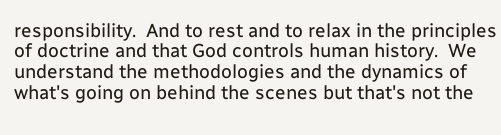responsibility.  And to rest and to relax in the principles of doctrine and that God controls human history.  We understand the methodologies and the dynamics of what's going on behind the scenes but that's not the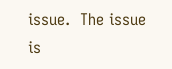issue.  The issue is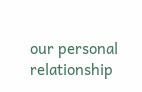our personal relationship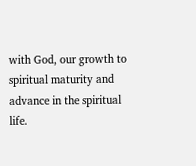with God, our growth to spiritual maturity and advance in the spiritual life.